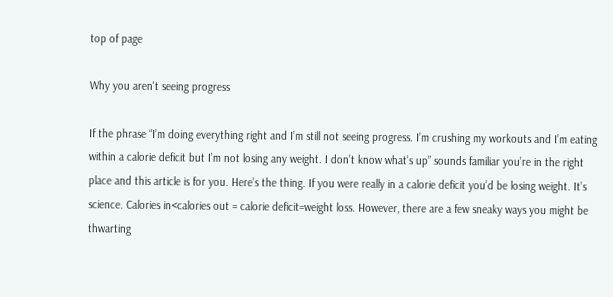top of page

Why you aren't seeing progress

If the phrase “I’m doing everything right and I’m still not seeing progress. I’m crushing my workouts and I’m eating within a calorie deficit but I’m not losing any weight. I don’t know what’s up” sounds familiar you’re in the right place and this article is for you. Here’s the thing. If you were really in a calorie deficit you’d be losing weight. It’s science. Calories in<calories out = calorie deficit=weight loss. However, there are a few sneaky ways you might be thwarting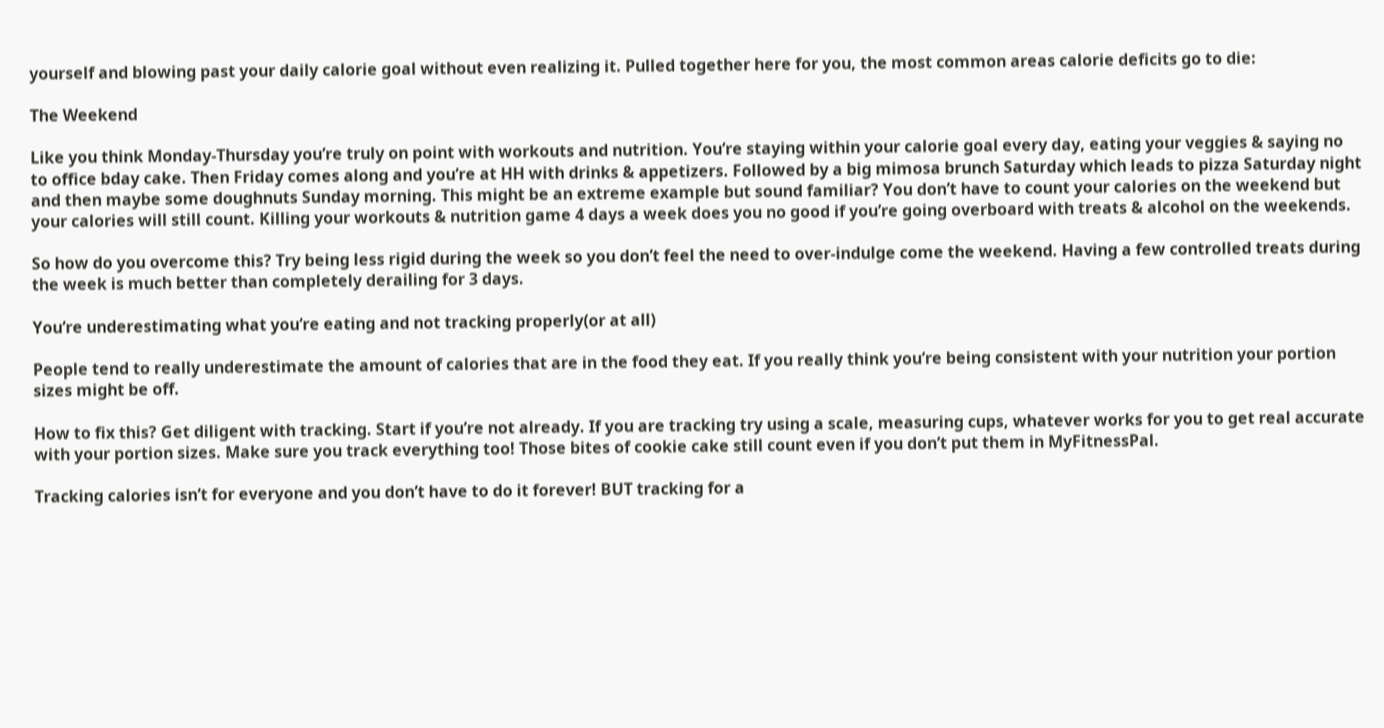yourself and blowing past your daily calorie goal without even realizing it. Pulled together here for you, the most common areas calorie deficits go to die:

The Weekend

Like you think Monday-Thursday you’re truly on point with workouts and nutrition. You’re staying within your calorie goal every day, eating your veggies & saying no to office bday cake. Then Friday comes along and you’re at HH with drinks & appetizers. Followed by a big mimosa brunch Saturday which leads to pizza Saturday night and then maybe some doughnuts Sunday morning. This might be an extreme example but sound familiar? You don’t have to count your calories on the weekend but your calories will still count. Killing your workouts & nutrition game 4 days a week does you no good if you’re going overboard with treats & alcohol on the weekends.

So how do you overcome this? Try being less rigid during the week so you don’t feel the need to over-indulge come the weekend. Having a few controlled treats during the week is much better than completely derailing for 3 days.

You’re underestimating what you’re eating and not tracking properly(or at all)

People tend to really underestimate the amount of calories that are in the food they eat. If you really think you’re being consistent with your nutrition your portion sizes might be off.

How to fix this? Get diligent with tracking. Start if you’re not already. If you are tracking try using a scale, measuring cups, whatever works for you to get real accurate with your portion sizes. Make sure you track everything too! Those bites of cookie cake still count even if you don’t put them in MyFitnessPal.

Tracking calories isn’t for everyone and you don’t have to do it forever! BUT tracking for a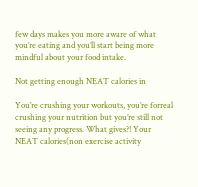few days makes you more aware of what you’re eating and you’ll start being more mindful about your food intake.

Not getting enough NEAT calories in

You’re crushing your workouts, you’re forreal crushing your nutrition but you’re still not seeing any progress. What gives?! Your NEAT calories(non exercise activity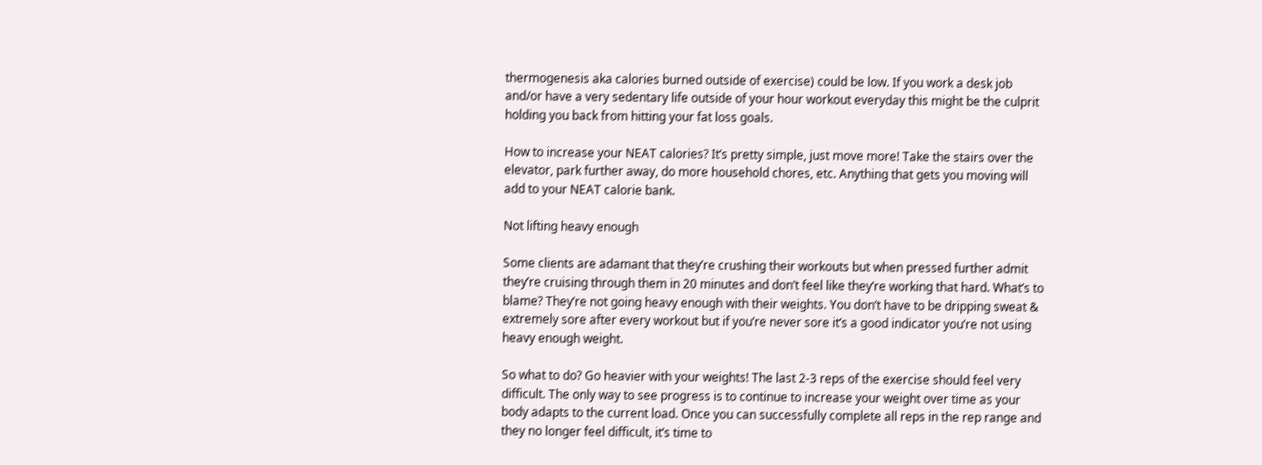thermogenesis aka calories burned outside of exercise) could be low. If you work a desk job and/or have a very sedentary life outside of your hour workout everyday this might be the culprit holding you back from hitting your fat loss goals.

How to increase your NEAT calories? It’s pretty simple, just move more! Take the stairs over the elevator, park further away, do more household chores, etc. Anything that gets you moving will add to your NEAT calorie bank.

Not lifting heavy enough

Some clients are adamant that they’re crushing their workouts but when pressed further admit they’re cruising through them in 20 minutes and don’t feel like they’re working that hard. What’s to blame? They’re not going heavy enough with their weights. You don’t have to be dripping sweat & extremely sore after every workout but if you’re never sore it’s a good indicator you’re not using heavy enough weight.

So what to do? Go heavier with your weights! The last 2-3 reps of the exercise should feel very difficult. The only way to see progress is to continue to increase your weight over time as your body adapts to the current load. Once you can successfully complete all reps in the rep range and they no longer feel difficult, it’s time to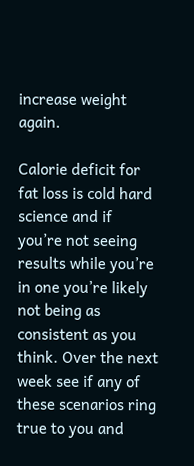increase weight again.

Calorie deficit for fat loss is cold hard science and if you’re not seeing results while you’re in one you’re likely not being as consistent as you think. Over the next week see if any of these scenarios ring true to you and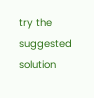try the suggested solution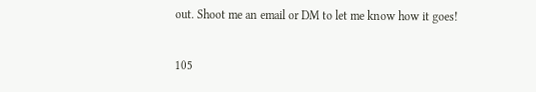out. Shoot me an email or DM to let me know how it goes!

105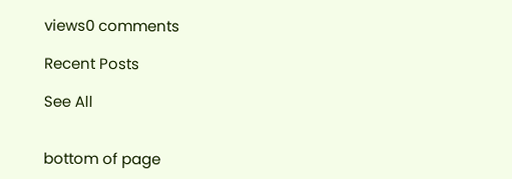views0 comments

Recent Posts

See All


bottom of page